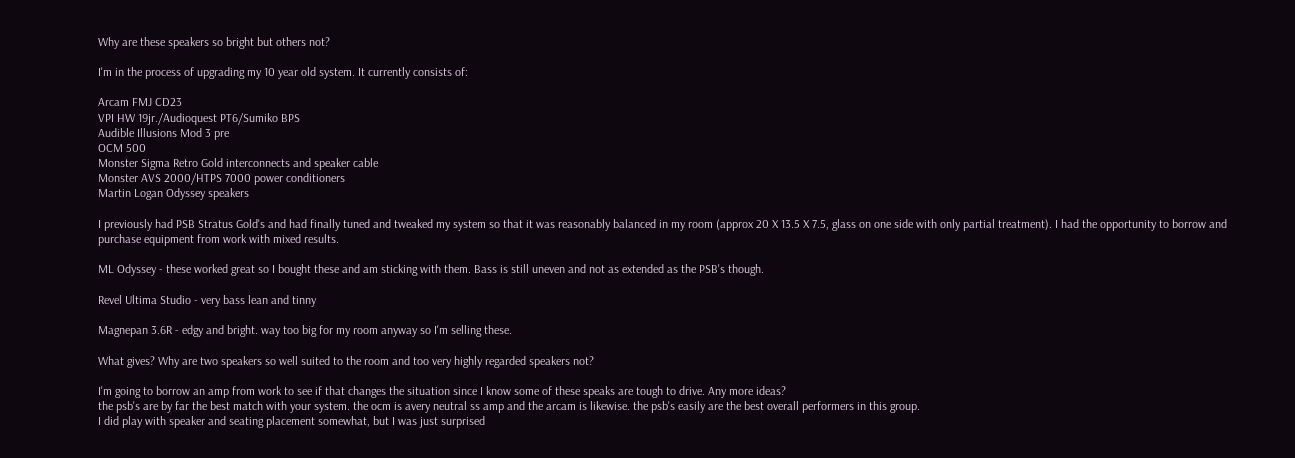Why are these speakers so bright but others not?

I'm in the process of upgrading my 10 year old system. It currently consists of:

Arcam FMJ CD23
VPI HW 19jr./Audioquest PT6/Sumiko BPS
Audible Illusions Mod 3 pre
OCM 500
Monster Sigma Retro Gold interconnects and speaker cable
Monster AVS 2000/HTPS 7000 power conditioners
Martin Logan Odyssey speakers

I previously had PSB Stratus Gold's and had finally tuned and tweaked my system so that it was reasonably balanced in my room (approx 20 X 13.5 X 7.5, glass on one side with only partial treatment). I had the opportunity to borrow and purchase equipment from work with mixed results.

ML Odyssey - these worked great so I bought these and am sticking with them. Bass is still uneven and not as extended as the PSB's though.

Revel Ultima Studio - very bass lean and tinny

Magnepan 3.6R - edgy and bright. way too big for my room anyway so I'm selling these.

What gives? Why are two speakers so well suited to the room and too very highly regarded speakers not?

I'm going to borrow an amp from work to see if that changes the situation since I know some of these speaks are tough to drive. Any more ideas?
the psb's are by far the best match with your system. the ocm is avery neutral ss amp and the arcam is likewise. the psb's easily are the best overall performers in this group.
I did play with speaker and seating placement somewhat, but I was just surprised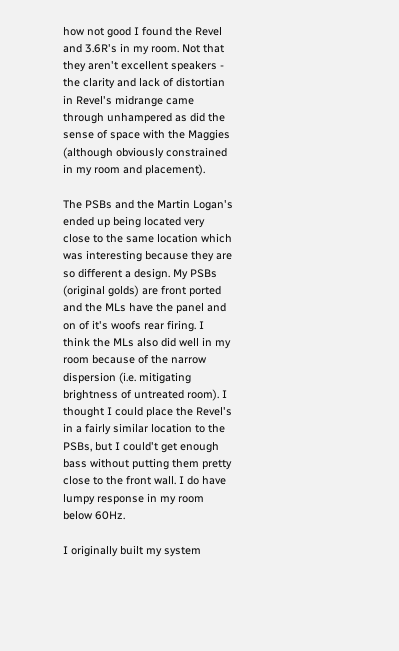how not good I found the Revel and 3.6R's in my room. Not that they aren't excellent speakers - the clarity and lack of distortian in Revel's midrange came through unhampered as did the sense of space with the Maggies (although obviously constrained in my room and placement).

The PSBs and the Martin Logan's ended up being located very close to the same location which was interesting because they are so different a design. My PSBs (original golds) are front ported and the MLs have the panel and on of it's woofs rear firing. I think the MLs also did well in my room because of the narrow dispersion (i.e. mitigating brightness of untreated room). I thought I could place the Revel's in a fairly similar location to the PSBs, but I could't get enough bass without putting them pretty close to the front wall. I do have lumpy response in my room below 60Hz.

I originally built my system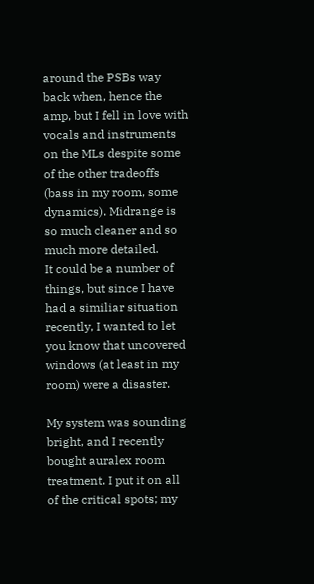around the PSBs way back when, hence the amp, but I fell in love with vocals and instruments on the MLs despite some of the other tradeoffs (bass in my room, some dynamics). Midrange is so much cleaner and so much more detailed.
It could be a number of things, but since I have had a similiar situation recently, I wanted to let you know that uncovered windows (at least in my room) were a disaster.

My system was sounding bright, and I recently bought auralex room treatment. I put it on all of the critical spots; my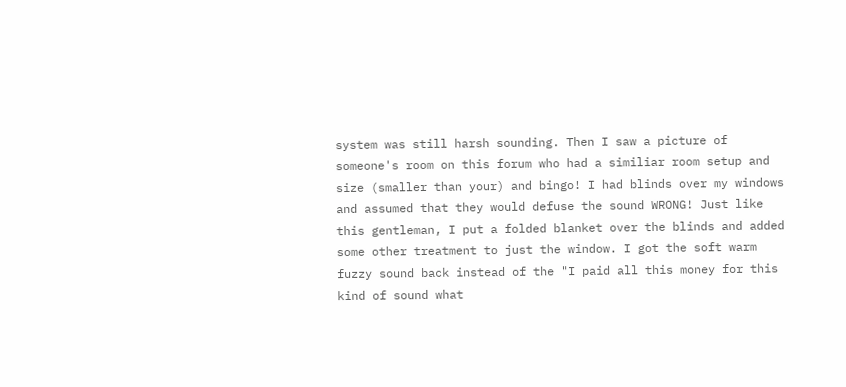system was still harsh sounding. Then I saw a picture of someone's room on this forum who had a similiar room setup and size (smaller than your) and bingo! I had blinds over my windows and assumed that they would defuse the sound WRONG! Just like this gentleman, I put a folded blanket over the blinds and added some other treatment to just the window. I got the soft warm fuzzy sound back instead of the "I paid all this money for this kind of sound what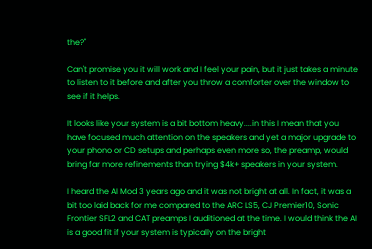the?"

Can't promise you it will work and I feel your pain, but it just takes a minute to listen to it before and after you throw a comforter over the window to see if it helps.

It looks like your system is a bit bottom heavy....in this I mean that you have focused much attention on the speakers and yet a major upgrade to your phono or CD setups and perhaps even more so, the preamp, would bring far more refinements than trying $4k+ speakers in your system.

I heard the AI Mod 3 years ago and it was not bright at all. In fact, it was a bit too laid back for me compared to the ARC LS5, CJ Premier10, Sonic Frontier SFL2 and CAT preamps I auditioned at the time. I would think the AI is a good fit if your system is typically on the bright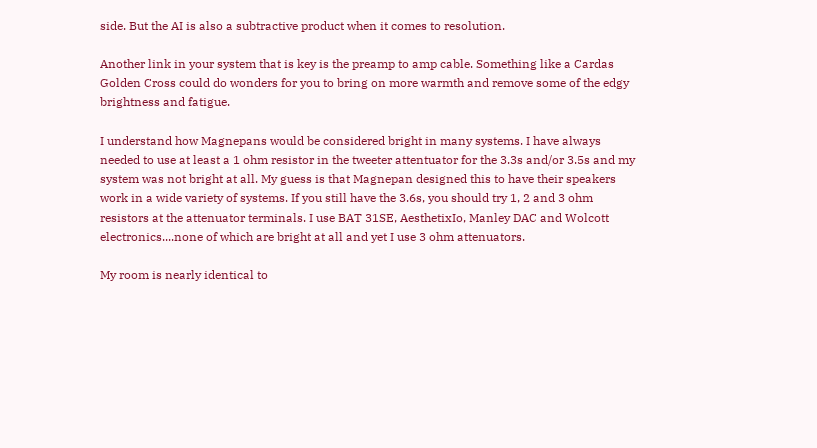side. But the AI is also a subtractive product when it comes to resolution.

Another link in your system that is key is the preamp to amp cable. Something like a Cardas Golden Cross could do wonders for you to bring on more warmth and remove some of the edgy brightness and fatigue.

I understand how Magnepans would be considered bright in many systems. I have always needed to use at least a 1 ohm resistor in the tweeter attentuator for the 3.3s and/or 3.5s and my system was not bright at all. My guess is that Magnepan designed this to have their speakers work in a wide variety of systems. If you still have the 3.6s, you should try 1, 2 and 3 ohm resistors at the attenuator terminals. I use BAT 31SE, AesthetixIo, Manley DAC and Wolcott electronics....none of which are bright at all and yet I use 3 ohm attenuators.

My room is nearly identical to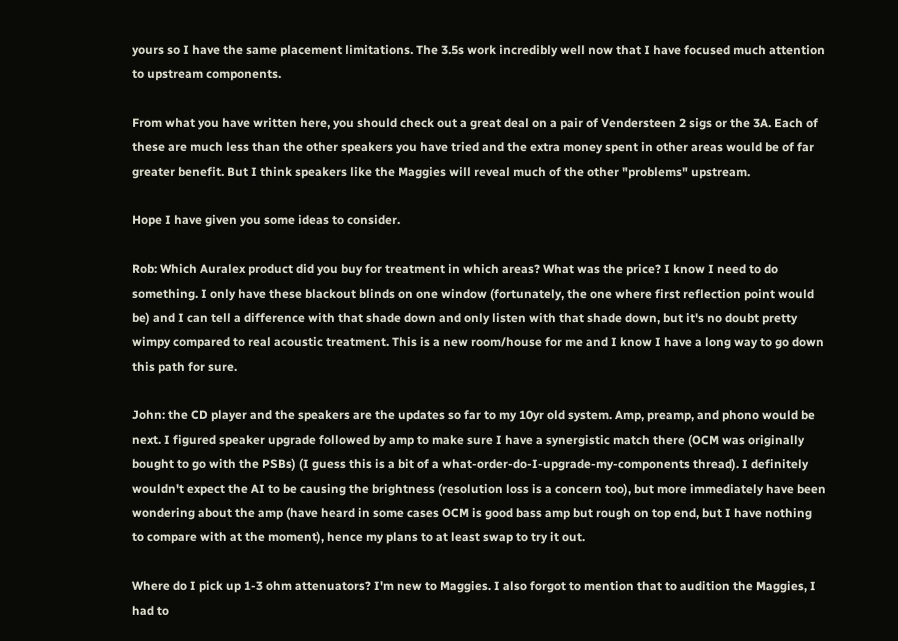yours so I have the same placement limitations. The 3.5s work incredibly well now that I have focused much attention to upstream components.

From what you have written here, you should check out a great deal on a pair of Vendersteen 2 sigs or the 3A. Each of these are much less than the other speakers you have tried and the extra money spent in other areas would be of far greater benefit. But I think speakers like the Maggies will reveal much of the other "problems" upstream.

Hope I have given you some ideas to consider.

Rob: Which Auralex product did you buy for treatment in which areas? What was the price? I know I need to do something. I only have these blackout blinds on one window (fortunately, the one where first reflection point would be) and I can tell a difference with that shade down and only listen with that shade down, but it's no doubt pretty wimpy compared to real acoustic treatment. This is a new room/house for me and I know I have a long way to go down this path for sure.

John: the CD player and the speakers are the updates so far to my 10yr old system. Amp, preamp, and phono would be next. I figured speaker upgrade followed by amp to make sure I have a synergistic match there (OCM was originally bought to go with the PSBs) (I guess this is a bit of a what-order-do-I-upgrade-my-components thread). I definitely wouldn't expect the AI to be causing the brightness (resolution loss is a concern too), but more immediately have been wondering about the amp (have heard in some cases OCM is good bass amp but rough on top end, but I have nothing to compare with at the moment), hence my plans to at least swap to try it out.

Where do I pick up 1-3 ohm attenuators? I'm new to Maggies. I also forgot to mention that to audition the Maggies, I had to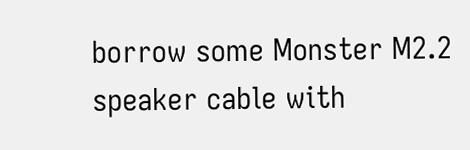borrow some Monster M2.2 speaker cable with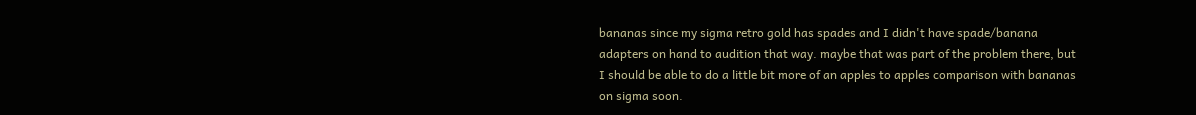bananas since my sigma retro gold has spades and I didn't have spade/banana adapters on hand to audition that way. maybe that was part of the problem there, but I should be able to do a little bit more of an apples to apples comparison with bananas on sigma soon.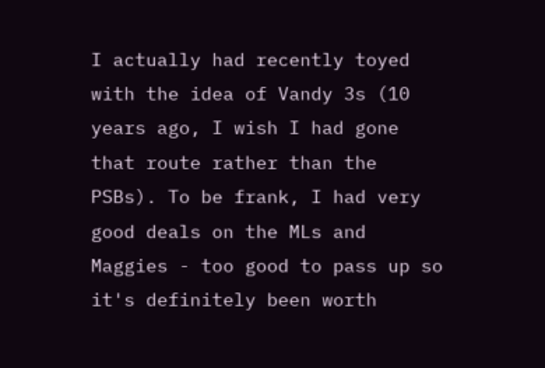I actually had recently toyed with the idea of Vandy 3s (10 years ago, I wish I had gone that route rather than the PSBs). To be frank, I had very good deals on the MLs and Maggies - too good to pass up so it's definitely been worth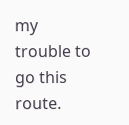my trouble to go this route.